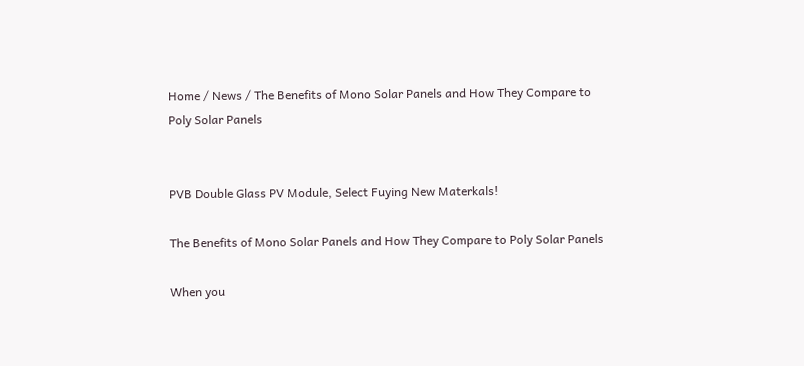Home / News / The Benefits of Mono Solar Panels and How They Compare to Poly Solar Panels


PVB Double Glass PV Module, Select Fuying New Materkals!

The Benefits of Mono Solar Panels and How They Compare to Poly Solar Panels

When you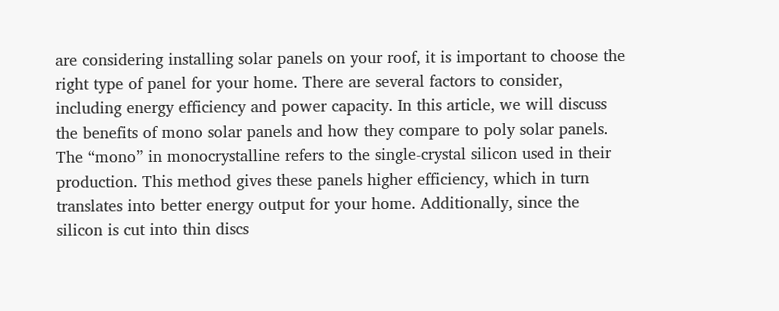are considering installing solar panels on your roof, it is important to choose the right type of panel for your home. There are several factors to consider, including energy efficiency and power capacity. In this article, we will discuss the benefits of mono solar panels and how they compare to poly solar panels.
The “mono” in monocrystalline refers to the single-crystal silicon used in their production. This method gives these panels higher efficiency, which in turn translates into better energy output for your home. Additionally, since the silicon is cut into thin discs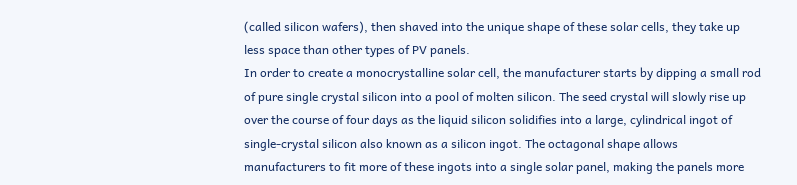(called silicon wafers), then shaved into the unique shape of these solar cells, they take up less space than other types of PV panels.
In order to create a monocrystalline solar cell, the manufacturer starts by dipping a small rod of pure single crystal silicon into a pool of molten silicon. The seed crystal will slowly rise up over the course of four days as the liquid silicon solidifies into a large, cylindrical ingot of single-crystal silicon also known as a silicon ingot. The octagonal shape allows manufacturers to fit more of these ingots into a single solar panel, making the panels more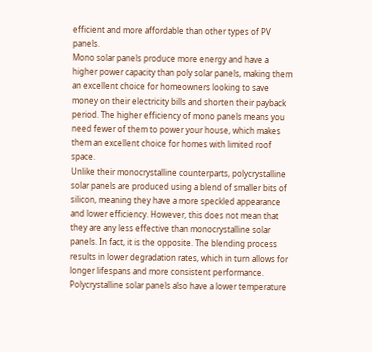efficient and more affordable than other types of PV panels.
Mono solar panels produce more energy and have a higher power capacity than poly solar panels, making them an excellent choice for homeowners looking to save money on their electricity bills and shorten their payback period. The higher efficiency of mono panels means you need fewer of them to power your house, which makes them an excellent choice for homes with limited roof space.
Unlike their monocrystalline counterparts, polycrystalline solar panels are produced using a blend of smaller bits of silicon, meaning they have a more speckled appearance and lower efficiency. However, this does not mean that they are any less effective than monocrystalline solar panels. In fact, it is the opposite. The blending process results in lower degradation rates, which in turn allows for longer lifespans and more consistent performance.
Polycrystalline solar panels also have a lower temperature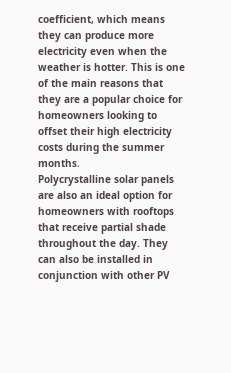coefficient, which means they can produce more electricity even when the weather is hotter. This is one of the main reasons that they are a popular choice for homeowners looking to offset their high electricity costs during the summer months.
Polycrystalline solar panels are also an ideal option for homeowners with rooftops that receive partial shade throughout the day. They can also be installed in conjunction with other PV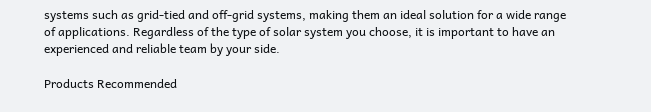systems such as grid-tied and off-grid systems, making them an ideal solution for a wide range of applications. Regardless of the type of solar system you choose, it is important to have an experienced and reliable team by your side.

Products Recommended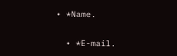• *Name.

  • *E-mail.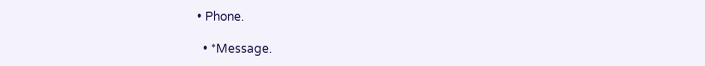• Phone.

  • *Message.